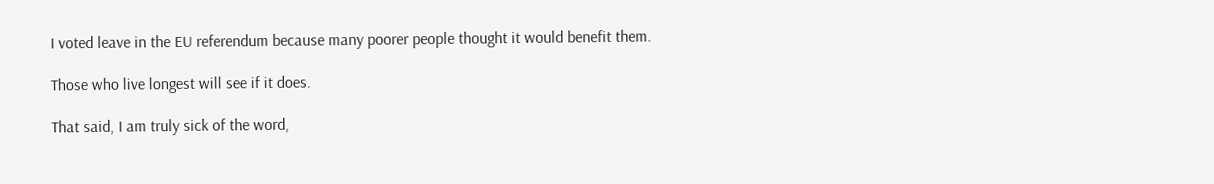I voted leave in the EU referendum because many poorer people thought it would benefit them.

Those who live longest will see if it does.

That said, I am truly sick of the word,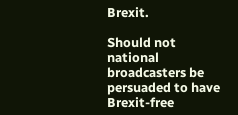Brexit.

Should not national broadcasters be persuaded to have Brexit-free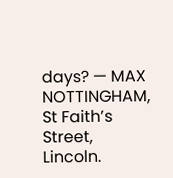days? — MAX NOTTINGHAM, St Faith’s Street, Lincoln.